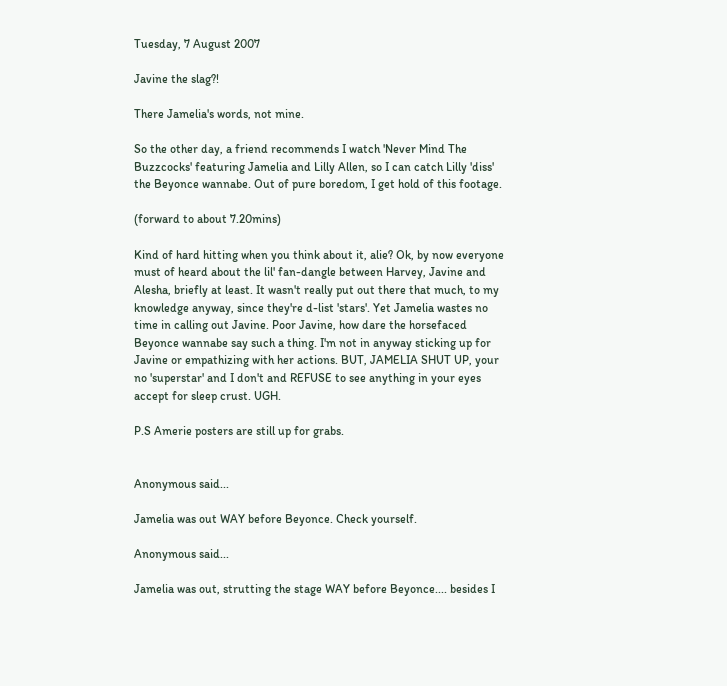Tuesday, 7 August 2007

Javine the slag?!

There Jamelia's words, not mine.

So the other day, a friend recommends I watch 'Never Mind The Buzzcocks' featuring Jamelia and Lilly Allen, so I can catch Lilly 'diss' the Beyonce wannabe. Out of pure boredom, I get hold of this footage.

(forward to about 7.20mins)

Kind of hard hitting when you think about it, alie? Ok, by now everyone must of heard about the lil' fan-dangle between Harvey, Javine and Alesha, briefly at least. It wasn't really put out there that much, to my knowledge anyway, since they're d-list 'stars'. Yet Jamelia wastes no time in calling out Javine. Poor Javine, how dare the horsefaced Beyonce wannabe say such a thing. I'm not in anyway sticking up for Javine or empathizing with her actions. BUT, JAMELIA SHUT UP, your no 'superstar' and I don't and REFUSE to see anything in your eyes accept for sleep crust. UGH.

P.S Amerie posters are still up for grabs.


Anonymous said...

Jamelia was out WAY before Beyonce. Check yourself.

Anonymous said...

Jamelia was out, strutting the stage WAY before Beyonce.... besides I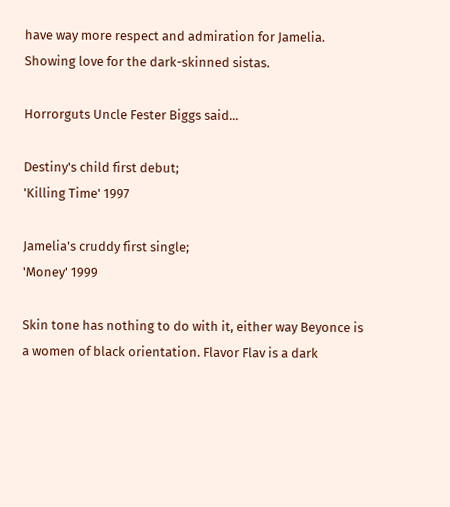have way more respect and admiration for Jamelia. Showing love for the dark-skinned sistas.

Horrorguts Uncle Fester Biggs said...

Destiny's child first debut;
'Killing Time' 1997

Jamelia's cruddy first single;
'Money' 1999

Skin tone has nothing to do with it, either way Beyonce is a women of black orientation. Flavor Flav is a dark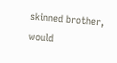skinned brother, would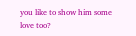you like to show him some love too?